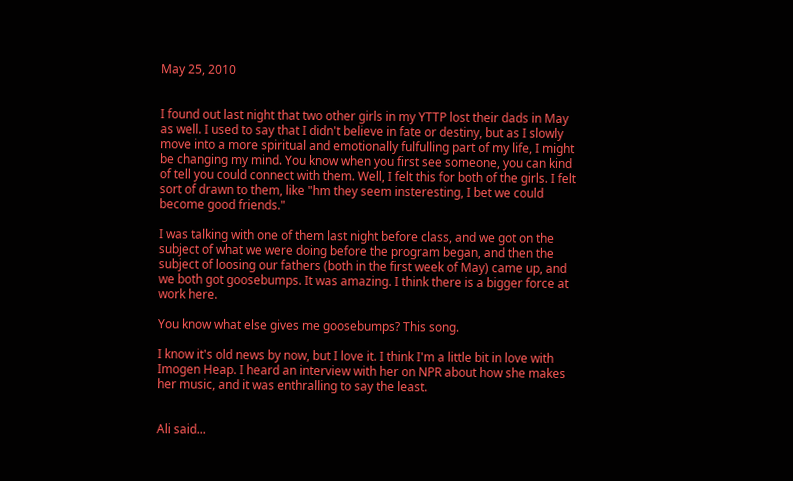May 25, 2010


I found out last night that two other girls in my YTTP lost their dads in May as well. I used to say that I didn't believe in fate or destiny, but as I slowly move into a more spiritual and emotionally fulfulling part of my life, I might be changing my mind. You know when you first see someone, you can kind of tell you could connect with them. Well, I felt this for both of the girls. I felt sort of drawn to them, like "hm they seem insteresting, I bet we could become good friends."

I was talking with one of them last night before class, and we got on the subject of what we were doing before the program began, and then the subject of loosing our fathers (both in the first week of May) came up, and we both got goosebumps. It was amazing. I think there is a bigger force at work here.

You know what else gives me goosebumps? This song.

I know it's old news by now, but I love it. I think I'm a little bit in love with Imogen Heap. I heard an interview with her on NPR about how she makes her music, and it was enthralling to say the least.


Ali said...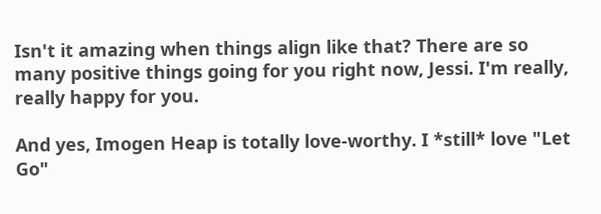Isn't it amazing when things align like that? There are so many positive things going for you right now, Jessi. I'm really, really happy for you.

And yes, Imogen Heap is totally love-worthy. I *still* love "Let Go"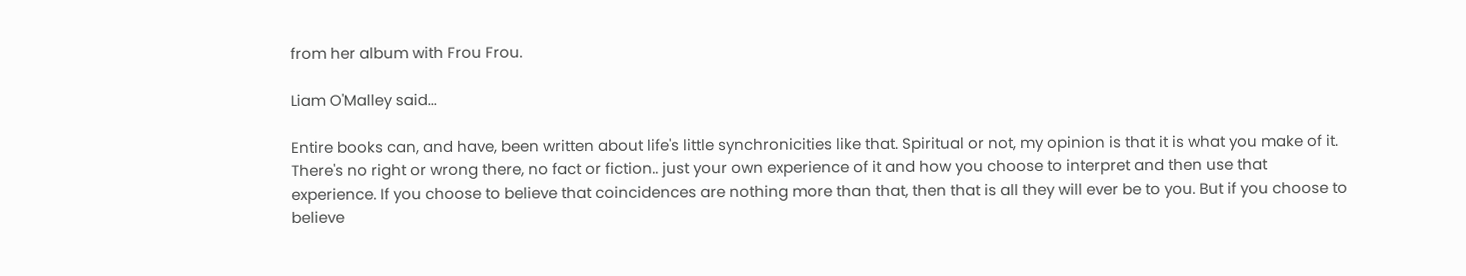from her album with Frou Frou.

Liam O'Malley said...

Entire books can, and have, been written about life's little synchronicities like that. Spiritual or not, my opinion is that it is what you make of it. There's no right or wrong there, no fact or fiction.. just your own experience of it and how you choose to interpret and then use that experience. If you choose to believe that coincidences are nothing more than that, then that is all they will ever be to you. But if you choose to believe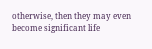otherwise, then they may even become significant life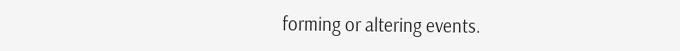forming or altering events.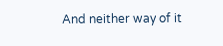And neither way of it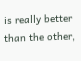is really better than the other,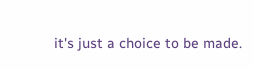it's just a choice to be made.